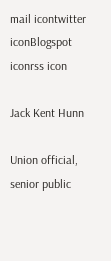mail icontwitter iconBlogspot iconrss icon

Jack Kent Hunn

Union official, senior public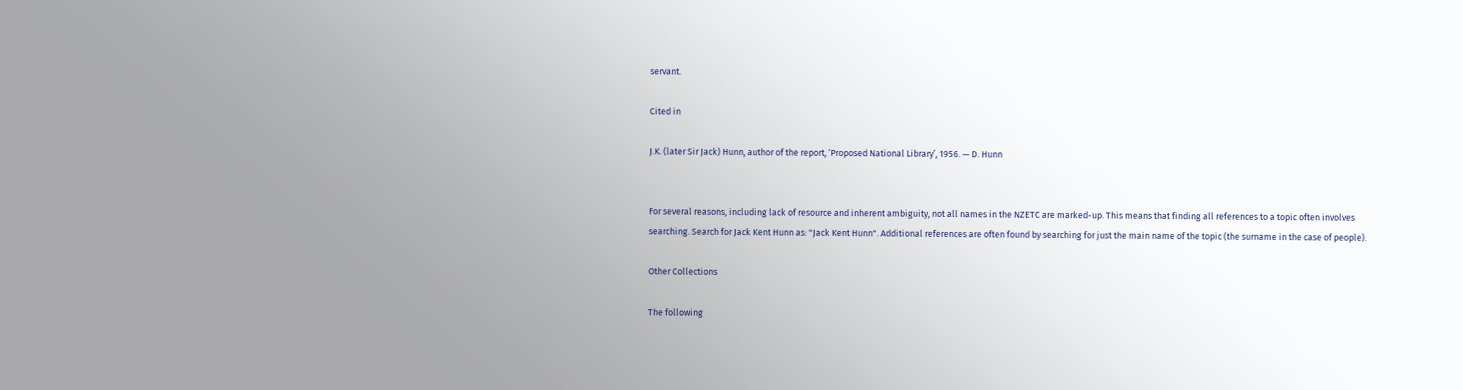servant.

Cited in

J.K. (later Sir Jack) Hunn, author of the report, ‘Proposed National Library’, 1956. — D. Hunn


For several reasons, including lack of resource and inherent ambiguity, not all names in the NZETC are marked-up. This means that finding all references to a topic often involves searching. Search for Jack Kent Hunn as: "Jack Kent Hunn". Additional references are often found by searching for just the main name of the topic (the surname in the case of people).

Other Collections

The following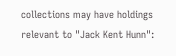collections may have holdings relevant to "Jack Kent Hunn":